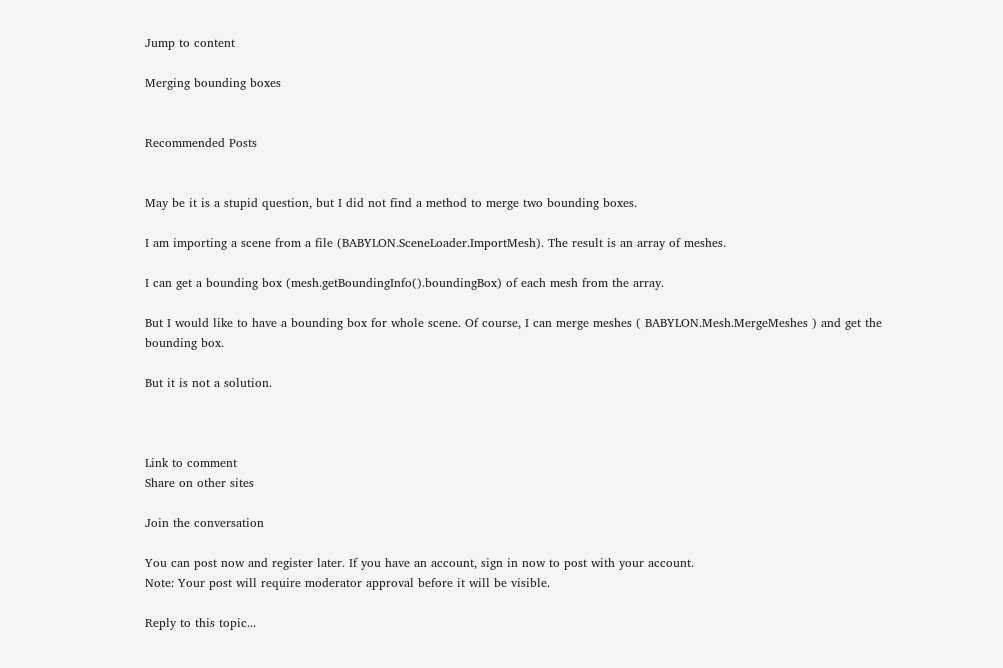Jump to content

Merging bounding boxes


Recommended Posts


May be it is a stupid question, but I did not find a method to merge two bounding boxes.

I am importing a scene from a file (BABYLON.SceneLoader.ImportMesh). The result is an array of meshes.

I can get a bounding box (mesh.getBoundingInfo().boundingBox) of each mesh from the array.

But I would like to have a bounding box for whole scene. Of course, I can merge meshes ( BABYLON.Mesh.MergeMeshes ) and get the bounding box.

But it is not a solution.



Link to comment
Share on other sites

Join the conversation

You can post now and register later. If you have an account, sign in now to post with your account.
Note: Your post will require moderator approval before it will be visible.

Reply to this topic...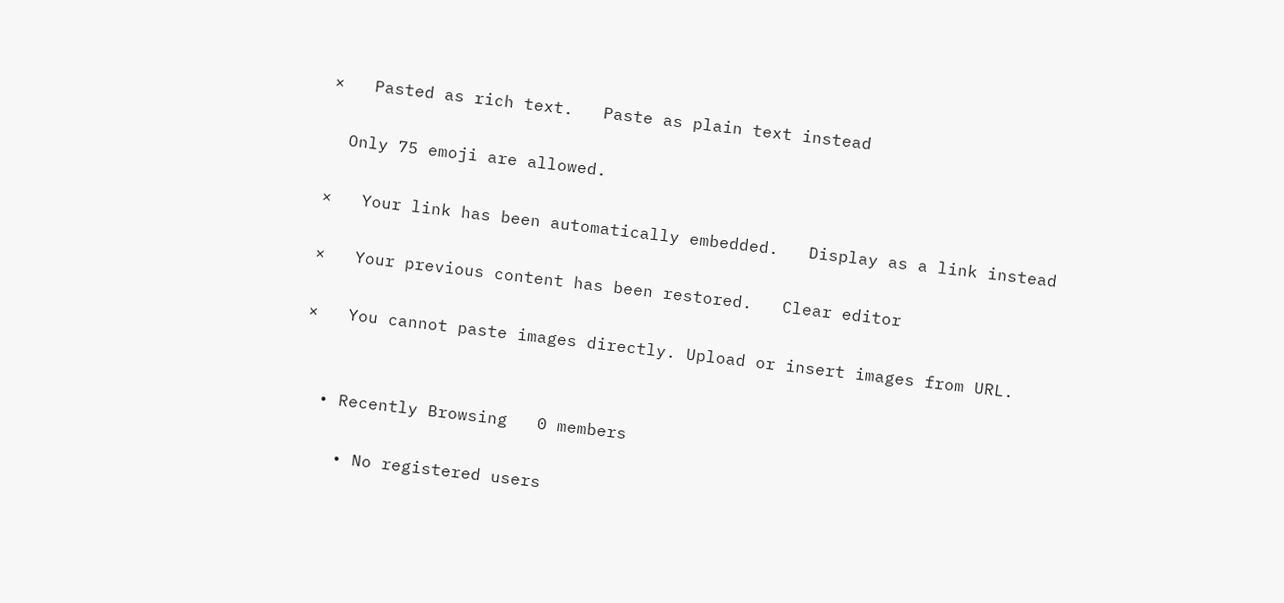×   Pasted as rich text.   Paste as plain text instead

  Only 75 emoji are allowed.

×   Your link has been automatically embedded.   Display as a link instead

×   Your previous content has been restored.   Clear editor

×   You cannot paste images directly. Upload or insert images from URL.


  • Recently Browsing   0 members

    • No registered users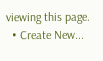viewing this page.
  • Create New...